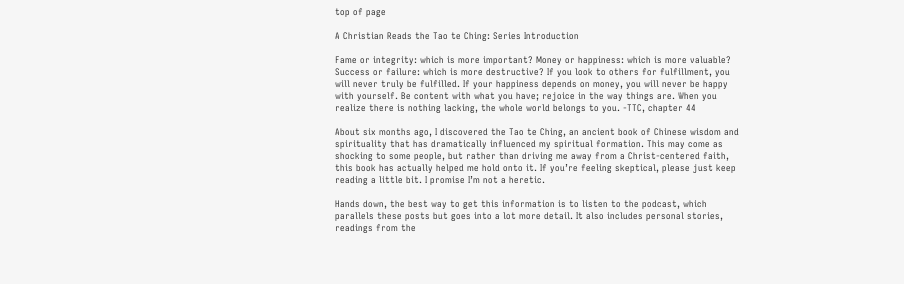top of page

A Christian Reads the Tao te Ching: Series Introduction

Fame or integrity: which is more important? Money or happiness: which is more valuable? Success or failure: which is more destructive? If you look to others for fulfillment, you will never truly be fulfilled. If your happiness depends on money, you will never be happy with yourself. Be content with what you have; rejoice in the way things are. When you realize there is nothing lacking, the whole world belongs to you. -TTC, chapter 44

About six months ago, I discovered the Tao te Ching, an ancient book of Chinese wisdom and spirituality that has dramatically influenced my spiritual formation. This may come as shocking to some people, but rather than driving me away from a Christ-centered faith, this book has actually helped me hold onto it. If you’re feeling skeptical, please just keep reading a little bit. I promise I’m not a heretic.

Hands down, the best way to get this information is to listen to the podcast, which parallels these posts but goes into a lot more detail. It also includes personal stories, readings from the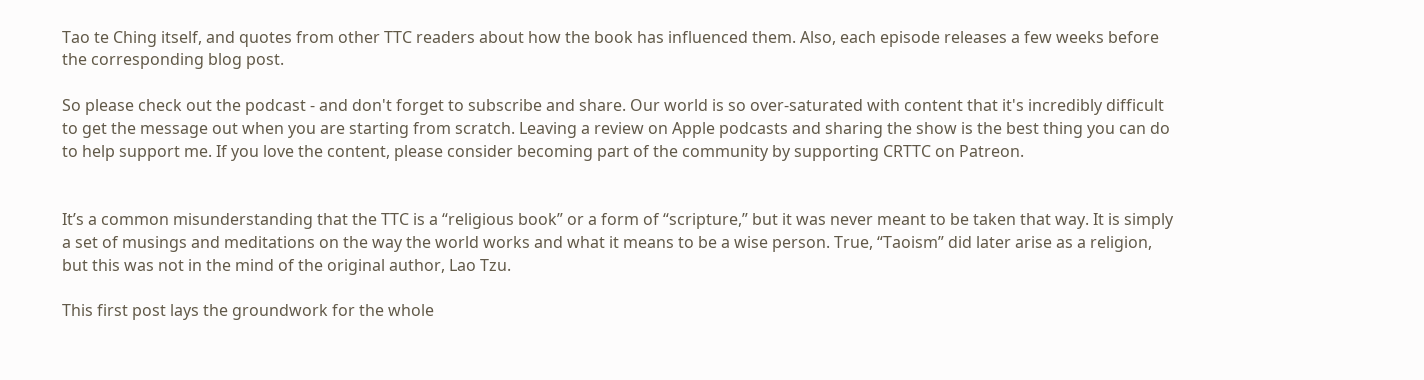Tao te Ching itself, and quotes from other TTC readers about how the book has influenced them. Also, each episode releases a few weeks before the corresponding blog post.

So please check out the podcast - and don't forget to subscribe and share. Our world is so over-saturated with content that it's incredibly difficult to get the message out when you are starting from scratch. Leaving a review on Apple podcasts and sharing the show is the best thing you can do to help support me. If you love the content, please consider becoming part of the community by supporting CRTTC on Patreon.


It’s a common misunderstanding that the TTC is a “religious book” or a form of “scripture,” but it was never meant to be taken that way. It is simply a set of musings and meditations on the way the world works and what it means to be a wise person. True, “Taoism” did later arise as a religion, but this was not in the mind of the original author, Lao Tzu.

This first post lays the groundwork for the whole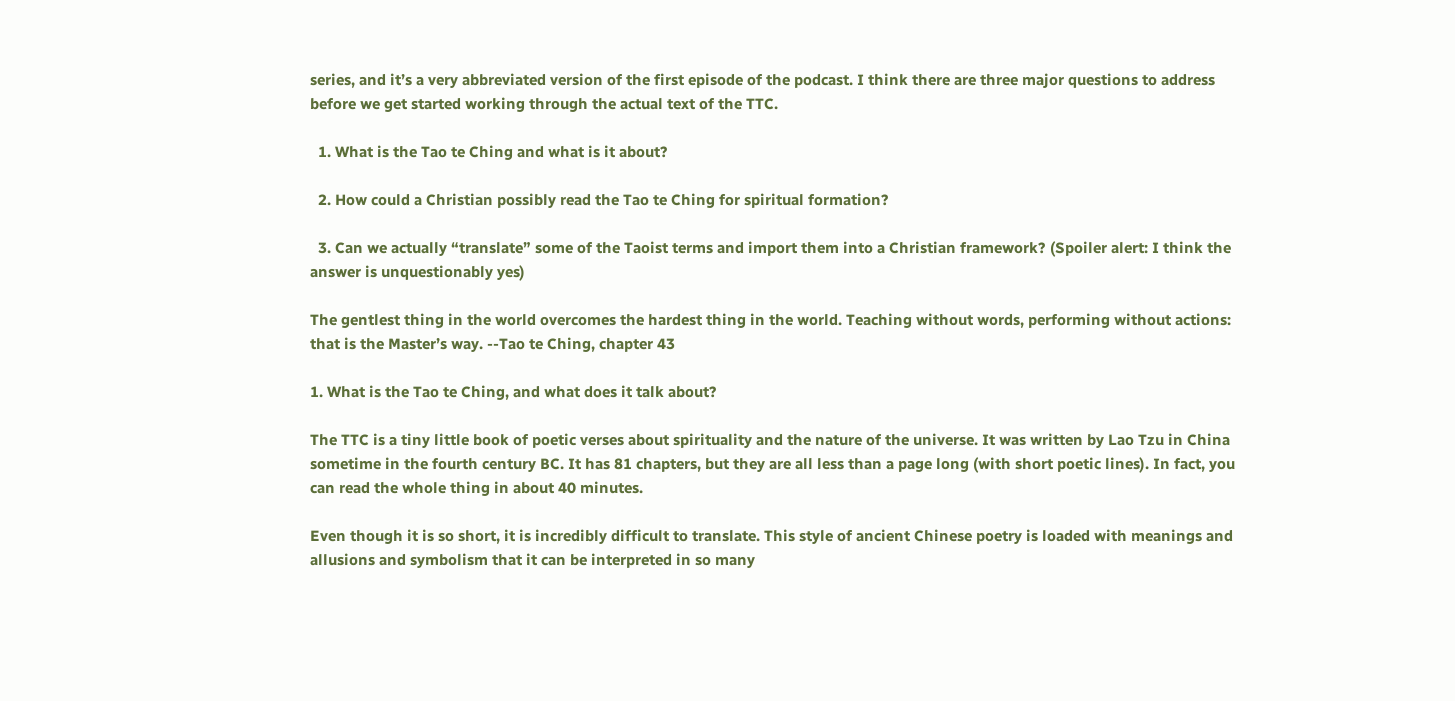series, and it’s a very abbreviated version of the first episode of the podcast. I think there are three major questions to address before we get started working through the actual text of the TTC.

  1. What is the Tao te Ching and what is it about?

  2. How could a Christian possibly read the Tao te Ching for spiritual formation?

  3. Can we actually “translate” some of the Taoist terms and import them into a Christian framework? (Spoiler alert: I think the answer is unquestionably yes)

The gentlest thing in the world overcomes the hardest thing in the world. Teaching without words, performing without actions: that is the Master’s way. --Tao te Ching, chapter 43

1. What is the Tao te Ching, and what does it talk about?

The TTC is a tiny little book of poetic verses about spirituality and the nature of the universe. It was written by Lao Tzu in China sometime in the fourth century BC. It has 81 chapters, but they are all less than a page long (with short poetic lines). In fact, you can read the whole thing in about 40 minutes.

Even though it is so short, it is incredibly difficult to translate. This style of ancient Chinese poetry is loaded with meanings and allusions and symbolism that it can be interpreted in so many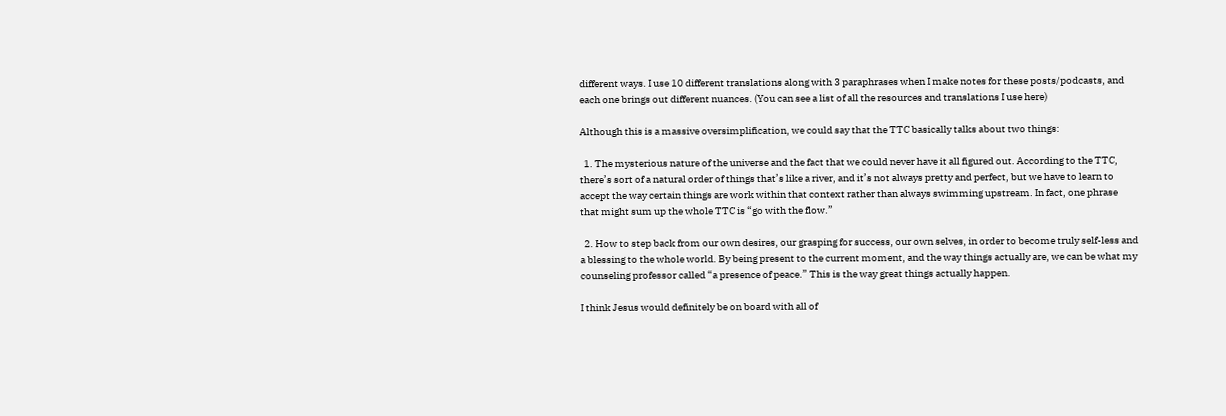different ways. I use 10 different translations along with 3 paraphrases when I make notes for these posts/podcasts, and each one brings out different nuances. (You can see a list of all the resources and translations I use here)

Although this is a massive oversimplification, we could say that the TTC basically talks about two things:

  1. The mysterious nature of the universe and the fact that we could never have it all figured out. According to the TTC, there’s sort of a natural order of things that’s like a river, and it’s not always pretty and perfect, but we have to learn to accept the way certain things are work within that context rather than always swimming upstream. In fact, one phrase that might sum up the whole TTC is “go with the flow.”

  2. How to step back from our own desires, our grasping for success, our own selves, in order to become truly self-less and a blessing to the whole world. By being present to the current moment, and the way things actually are, we can be what my counseling professor called “a presence of peace.” This is the way great things actually happen.

I think Jesus would definitely be on board with all of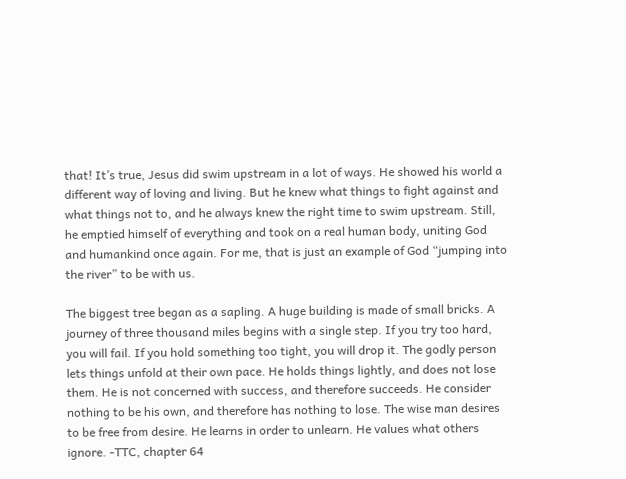that! It’s true, Jesus did swim upstream in a lot of ways. He showed his world a different way of loving and living. But he knew what things to fight against and what things not to, and he always knew the right time to swim upstream. Still, he emptied himself of everything and took on a real human body, uniting God and humankind once again. For me, that is just an example of God “jumping into the river” to be with us.

The biggest tree began as a sapling. A huge building is made of small bricks. A journey of three thousand miles begins with a single step. If you try too hard, you will fail. If you hold something too tight, you will drop it. The godly person lets things unfold at their own pace. He holds things lightly, and does not lose them. He is not concerned with success, and therefore succeeds. He consider nothing to be his own, and therefore has nothing to lose. The wise man desires to be free from desire. He learns in order to unlearn. He values what others ignore. -TTC, chapter 64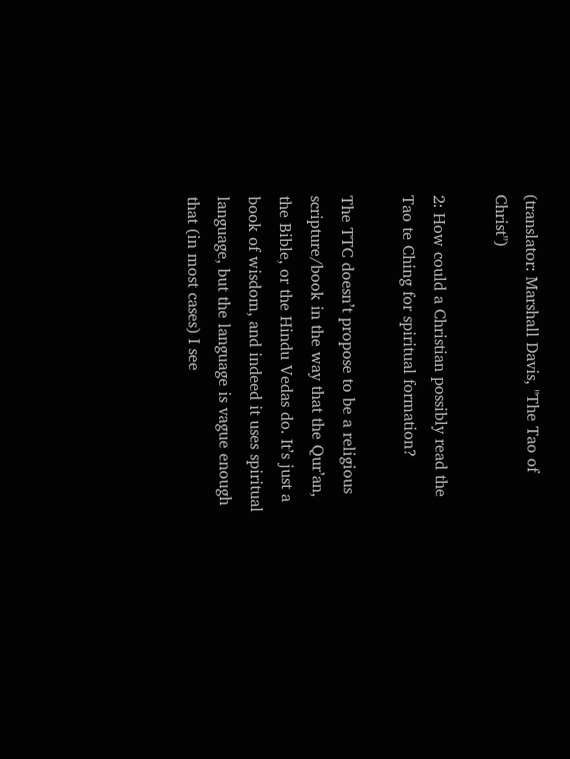(translator: Marshall Davis, "The Tao of Christ")

2: How could a Christian possibly read the Tao te Ching for spiritual formation?

The TTC doesn’t propose to be a religious scripture/book in the way that the Qur’an, the Bible, or the Hindu Vedas do. It’s just a book of wisdom, and indeed it uses spiritual language, but the language is vague enough that (in most cases) I see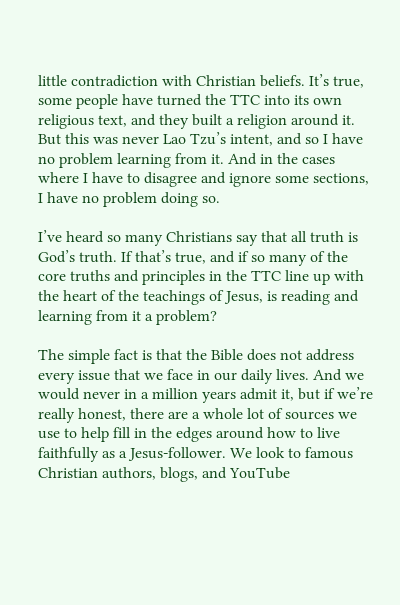little contradiction with Christian beliefs. It’s true, some people have turned the TTC into its own religious text, and they built a religion around it. But this was never Lao Tzu’s intent, and so I have no problem learning from it. And in the cases where I have to disagree and ignore some sections, I have no problem doing so.

I’ve heard so many Christians say that all truth is God’s truth. If that’s true, and if so many of the core truths and principles in the TTC line up with the heart of the teachings of Jesus, is reading and learning from it a problem?

The simple fact is that the Bible does not address every issue that we face in our daily lives. And we would never in a million years admit it, but if we’re really honest, there are a whole lot of sources we use to help fill in the edges around how to live faithfully as a Jesus-follower. We look to famous Christian authors, blogs, and YouTube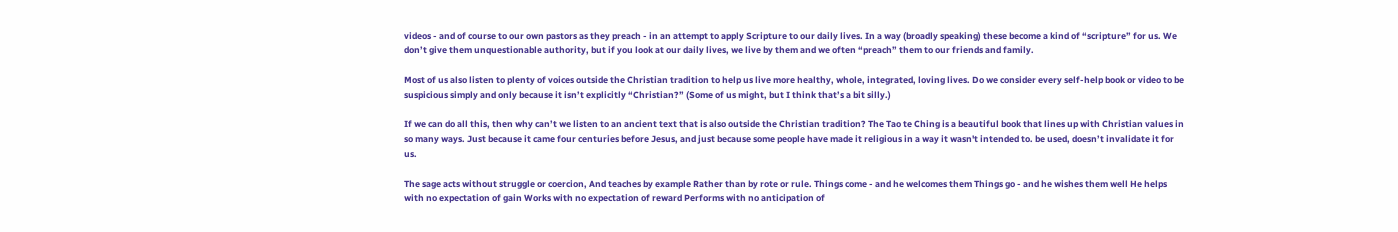videos - and of course to our own pastors as they preach - in an attempt to apply Scripture to our daily lives. In a way (broadly speaking) these become a kind of “scripture” for us. We don’t give them unquestionable authority, but if you look at our daily lives, we live by them and we often “preach” them to our friends and family.

Most of us also listen to plenty of voices outside the Christian tradition to help us live more healthy, whole, integrated, loving lives. Do we consider every self-help book or video to be suspicious simply and only because it isn’t explicitly “Christian?” (Some of us might, but I think that’s a bit silly.)

If we can do all this, then why can’t we listen to an ancient text that is also outside the Christian tradition? The Tao te Ching is a beautiful book that lines up with Christian values in so many ways. Just because it came four centuries before Jesus, and just because some people have made it religious in a way it wasn't intended to. be used, doesn’t invalidate it for us.

The sage acts without struggle or coercion, And teaches by example Rather than by rote or rule. Things come - and he welcomes them Things go - and he wishes them well He helps with no expectation of gain Works with no expectation of reward Performs with no anticipation of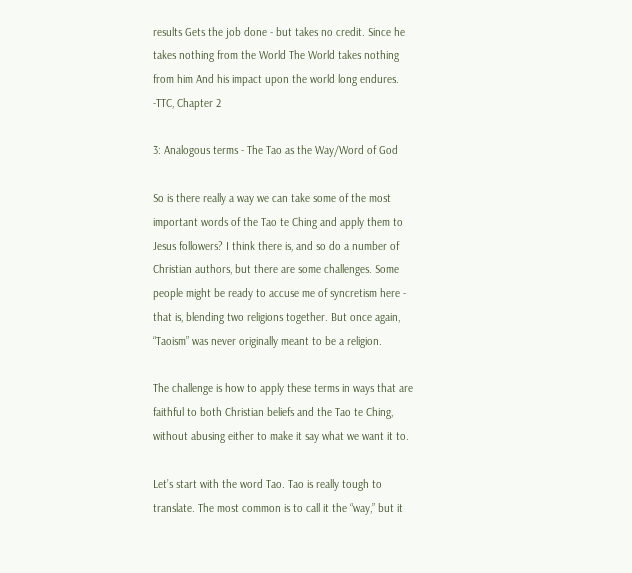results Gets the job done - but takes no credit. Since he takes nothing from the World The World takes nothing from him And his impact upon the world long endures. -TTC, Chapter 2

3: Analogous terms - The Tao as the Way/Word of God

So is there really a way we can take some of the most important words of the Tao te Ching and apply them to Jesus followers? I think there is, and so do a number of Christian authors, but there are some challenges. Some people might be ready to accuse me of syncretism here - that is, blending two religions together. But once again, “Taoism” was never originally meant to be a religion.

The challenge is how to apply these terms in ways that are faithful to both Christian beliefs and the Tao te Ching, without abusing either to make it say what we want it to.

Let’s start with the word Tao. Tao is really tough to translate. The most common is to call it the “way,” but it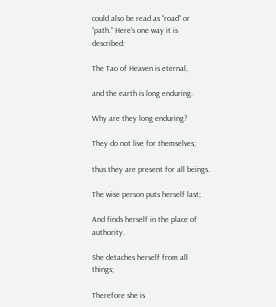could also be read as “road” or “path.” Here's one way it is described:

The Tao of Heaven is eternal,

and the earth is long enduring.

Why are they long enduring?

They do not live for themselves;

thus they are present for all beings.

The wise person puts herself last;

And finds herself in the place of authority.

She detaches herself from all things;

Therefore she is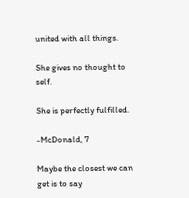united with all things.

She gives no thought to self.

She is perfectly fulfilled.

-McDonald, 7

Maybe the closest we can get is to say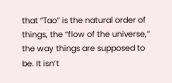that “Tao” is the natural order of things, the “flow of the universe,” the way things are supposed to be. It isn’t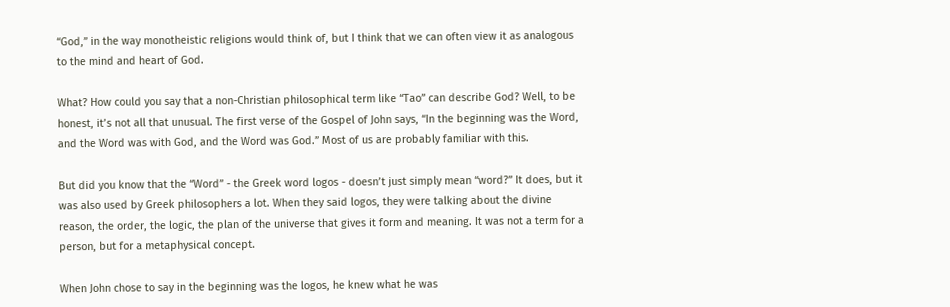“God,” in the way monotheistic religions would think of, but I think that we can often view it as analogous to the mind and heart of God.

What? How could you say that a non-Christian philosophical term like “Tao” can describe God? Well, to be honest, it’s not all that unusual. The first verse of the Gospel of John says, “In the beginning was the Word, and the Word was with God, and the Word was God.” Most of us are probably familiar with this.

But did you know that the “Word” - the Greek word logos - doesn’t just simply mean “word?” It does, but it was also used by Greek philosophers a lot. When they said logos, they were talking about the divine reason, the order, the logic, the plan of the universe that gives it form and meaning. It was not a term for a person, but for a metaphysical concept.

When John chose to say in the beginning was the logos, he knew what he was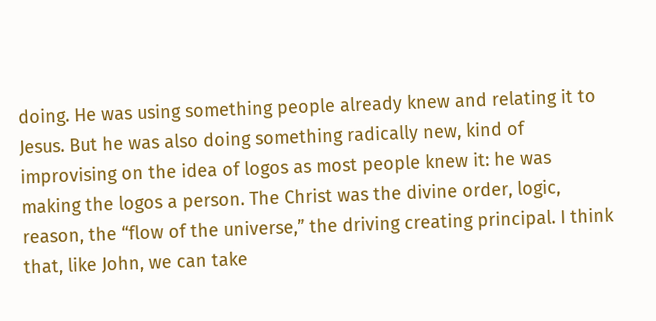doing. He was using something people already knew and relating it to Jesus. But he was also doing something radically new, kind of improvising on the idea of logos as most people knew it: he was making the logos a person. The Christ was the divine order, logic, reason, the “flow of the universe,” the driving creating principal. I think that, like John, we can take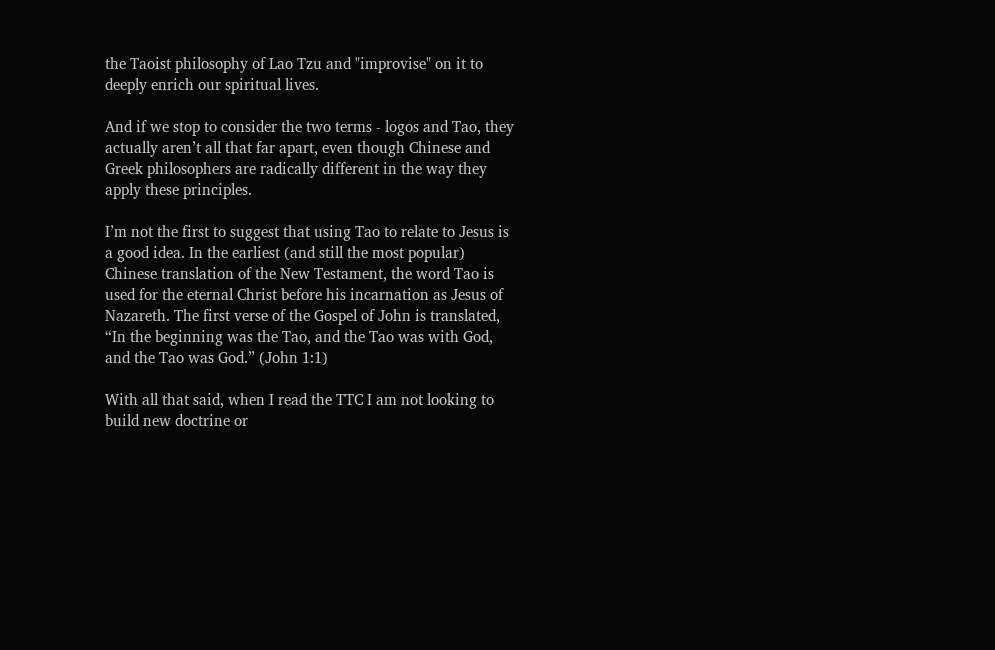the Taoist philosophy of Lao Tzu and "improvise" on it to deeply enrich our spiritual lives.

And if we stop to consider the two terms - logos and Tao, they actually aren’t all that far apart, even though Chinese and Greek philosophers are radically different in the way they apply these principles.

I’m not the first to suggest that using Tao to relate to Jesus is a good idea. In the earliest (and still the most popular) Chinese translation of the New Testament, the word Tao is used for the eternal Christ before his incarnation as Jesus of Nazareth. The first verse of the Gospel of John is translated, “In the beginning was the Tao, and the Tao was with God, and the Tao was God.” (John 1:1)

With all that said, when I read the TTC I am not looking to build new doctrine or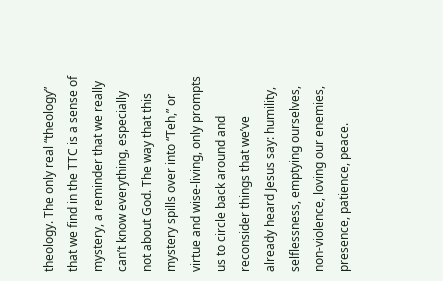theology. The only real “theology” that we find in the TTC is a sense of mystery, a reminder that we really can’t know everything, especially not about God. The way that this mystery spills over into “Teh,” or virtue and wise-living, only prompts us to circle back around and reconsider things that we’ve already heard Jesus say: humility, selflessness, emptying ourselves, non-violence, loving our enemies, presence, patience, peace.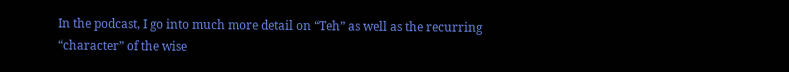In the podcast, I go into much more detail on “Teh” as well as the recurring “character” of the wise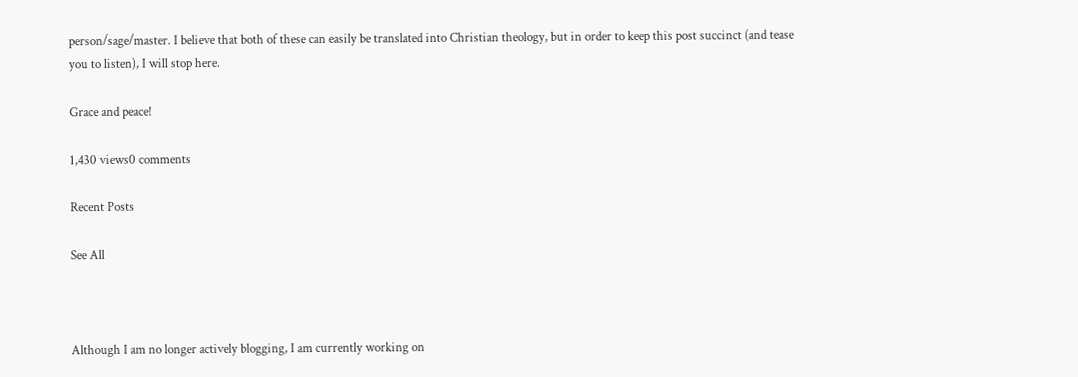person/sage/master. I believe that both of these can easily be translated into Christian theology, but in order to keep this post succinct (and tease you to listen), I will stop here.

Grace and peace!

1,430 views0 comments

Recent Posts

See All



Although I am no longer actively blogging, I am currently working on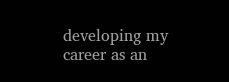developing my career as an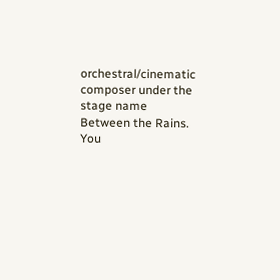orchestral/cinematic composer under the stage name Between the Rains. You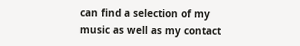can find a selection of my music as well as my contact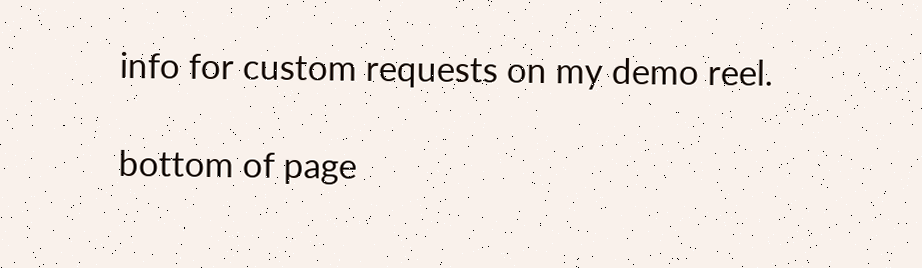info for custom requests on my demo reel.

bottom of page